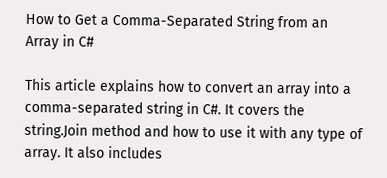How to Get a Comma-Separated String from an Array in C#

This article explains how to convert an array into a comma-separated string in C#. It covers the string.Join method and how to use it with any type of array. It also includes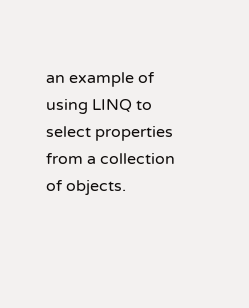an example of using LINQ to select properties from a collection of objects.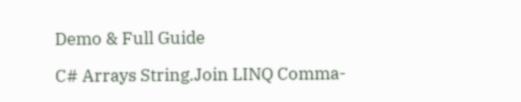Demo & Full Guide

C# Arrays String.Join LINQ Comma-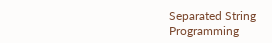Separated String Programming